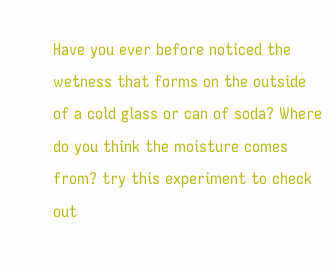Have you ever before noticed the wetness that forms on the outside of a cold glass or can of soda? Where do you think the moisture comes from? try this experiment to check out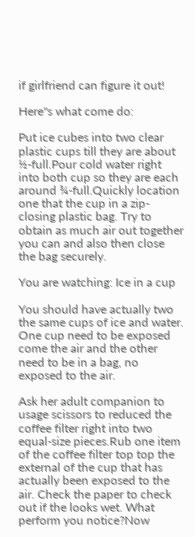if girlfriend can figure it out!

Here"s what come do:

Put ice cubes into two clear plastic cups till they are about ½-full.Pour cold water right into both cup so they are each around ¾-full.Quickly location one that the cup in a zip-closing plastic bag. Try to obtain as much air out together you can and also then close the bag securely.

You are watching: Ice in a cup

You should have actually two the same cups of ice and water. One cup need to be exposed come the air and the other need to be in a bag, no exposed to the air.

Ask her adult companion to usage scissors to reduced the coffee filter right into two equal-size pieces.Rub one item of the coffee filter top top the external of the cup that has actually been exposed to the air. Check the paper to check out if the looks wet. What perform you notice?Now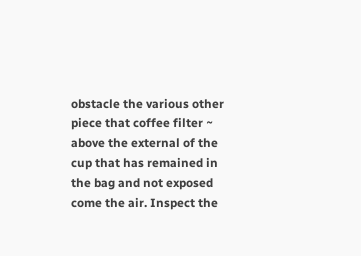obstacle the various other piece that coffee filter ~ above the external of the cup that has remained in the bag and not exposed come the air. Inspect the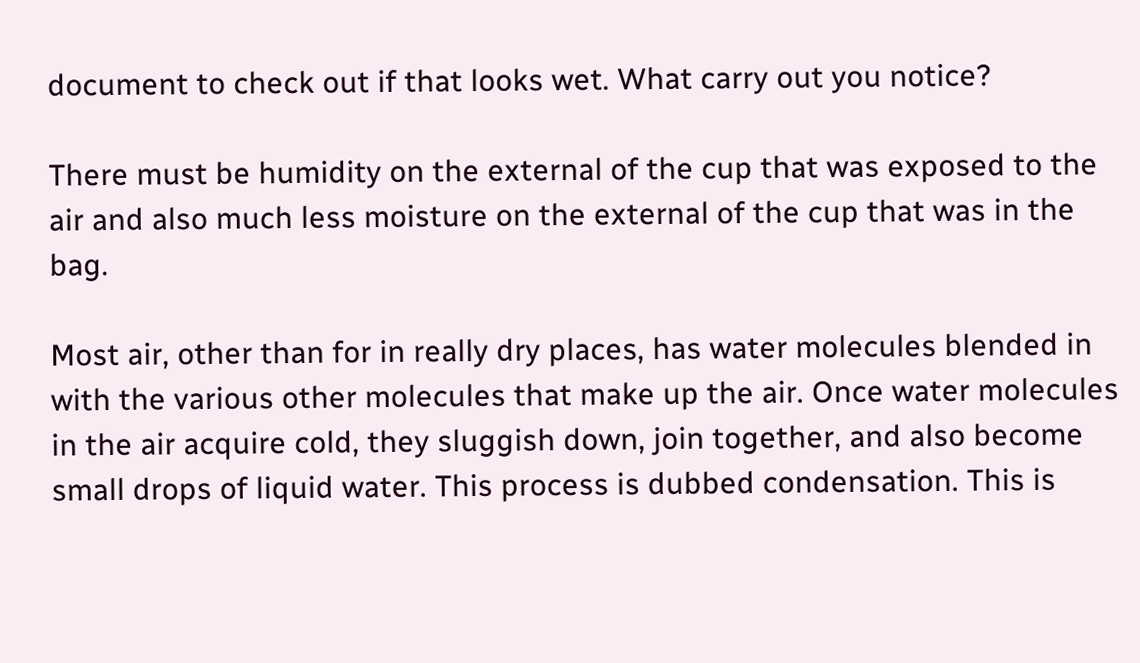document to check out if that looks wet. What carry out you notice?

There must be humidity on the external of the cup that was exposed to the air and also much less moisture on the external of the cup that was in the bag.

Most air, other than for in really dry places, has water molecules blended in with the various other molecules that make up the air. Once water molecules in the air acquire cold, they sluggish down, join together, and also become small drops of liquid water. This process is dubbed condensation. This is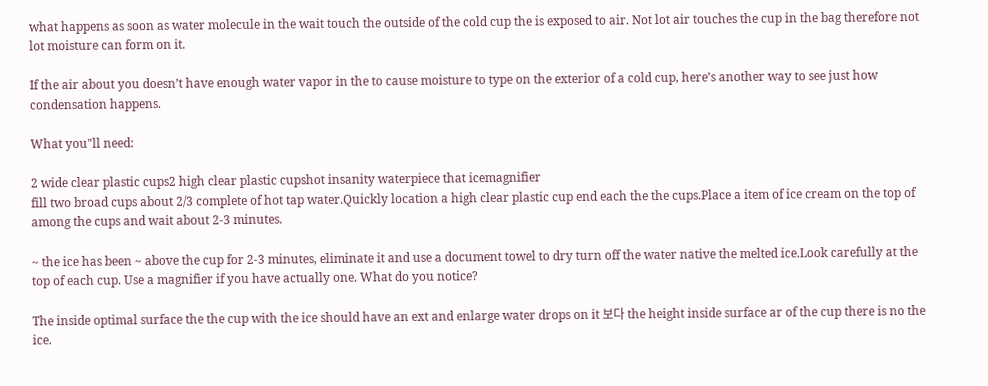what happens as soon as water molecule in the wait touch the outside of the cold cup the is exposed to air. Not lot air touches the cup in the bag therefore not lot moisture can form on it.

If the air about you doesn’t have enough water vapor in the to cause moisture to type on the exterior of a cold cup, here’s another way to see just how condensation happens.

What you"ll need:

2 wide clear plastic cups2 high clear plastic cupshot insanity waterpiece that icemagnifier
fill two broad cups about 2/3 complete of hot tap water.Quickly location a high clear plastic cup end each the the cups.Place a item of ice cream on the top of among the cups and wait about 2-3 minutes.

~ the ice has been ~ above the cup for 2-3 minutes, eliminate it and use a document towel to dry turn off the water native the melted ice.Look carefully at the top of each cup. Use a magnifier if you have actually one. What do you notice?

The inside optimal surface the the cup with the ice should have an ext and enlarge water drops on it 보다 the height inside surface ar of the cup there is no the ice.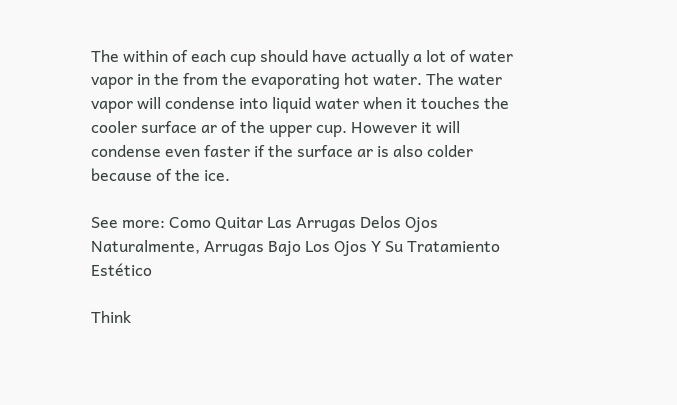The within of each cup should have actually a lot of water vapor in the from the evaporating hot water. The water vapor will condense into liquid water when it touches the cooler surface ar of the upper cup. However it will condense even faster if the surface ar is also colder because of the ice.

See more: Como Quitar Las Arrugas Delos Ojos Naturalmente, Arrugas Bajo Los Ojos Y Su Tratamiento Estético

Think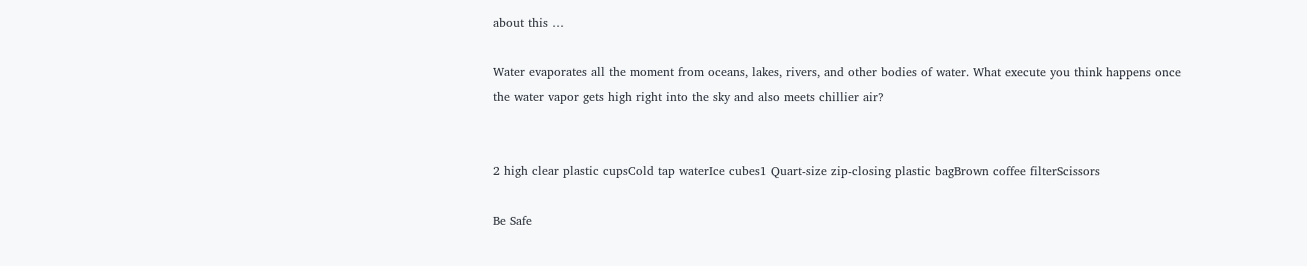about this …

Water evaporates all the moment from oceans, lakes, rivers, and other bodies of water. What execute you think happens once the water vapor gets high right into the sky and also meets chillier air?


2 high clear plastic cupsCold tap waterIce cubes1 Quart-size zip-closing plastic bagBrown coffee filterScissors

Be Safe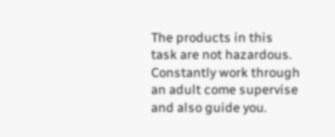The products in this task are not hazardous. Constantly work through an adult come supervise and also guide you.